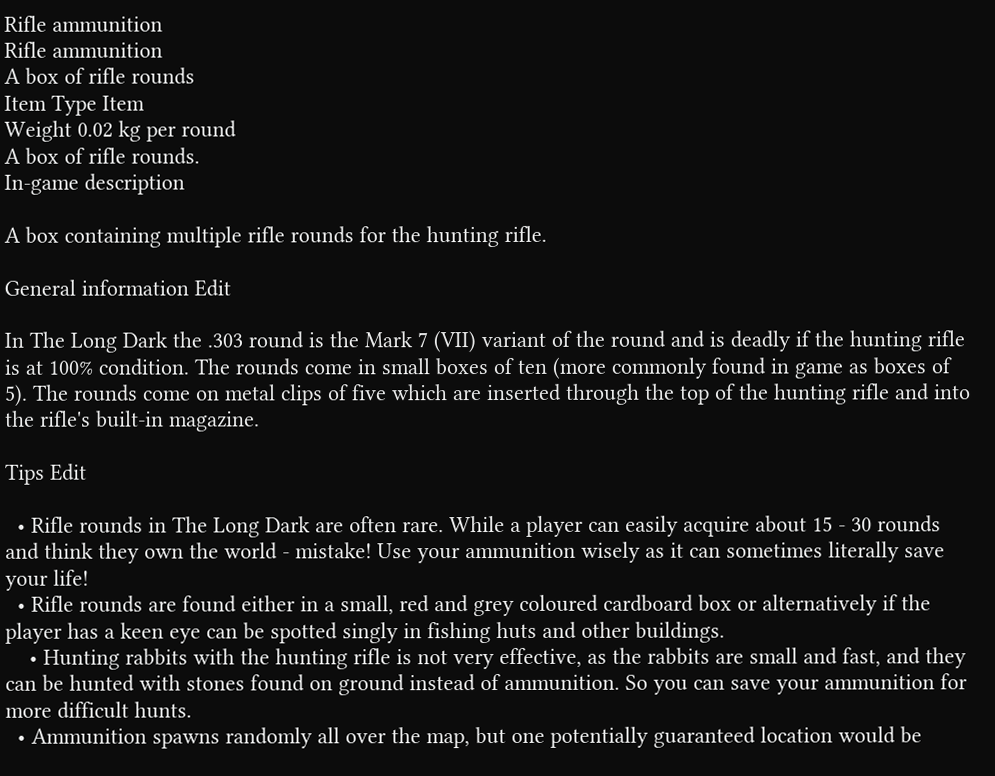Rifle ammunition
Rifle ammunition
A box of rifle rounds
Item Type Item
Weight 0.02 kg per round
A box of rifle rounds.
In-game description

A box containing multiple rifle rounds for the hunting rifle.

General information Edit

In The Long Dark the .303 round is the Mark 7 (VII) variant of the round and is deadly if the hunting rifle is at 100% condition. The rounds come in small boxes of ten (more commonly found in game as boxes of 5). The rounds come on metal clips of five which are inserted through the top of the hunting rifle and into the rifle's built-in magazine.

Tips Edit

  • Rifle rounds in The Long Dark are often rare. While a player can easily acquire about 15 - 30 rounds and think they own the world - mistake! Use your ammunition wisely as it can sometimes literally save your life!
  • Rifle rounds are found either in a small, red and grey coloured cardboard box or alternatively if the player has a keen eye can be spotted singly in fishing huts and other buildings.
    • Hunting rabbits with the hunting rifle is not very effective, as the rabbits are small and fast, and they can be hunted with stones found on ground instead of ammunition. So you can save your ammunition for more difficult hunts.
  • Ammunition spawns randomly all over the map, but one potentially guaranteed location would be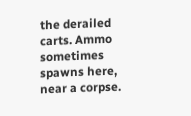the derailed carts. Ammo sometimes spawns here, near a corpse.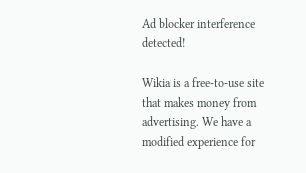Ad blocker interference detected!

Wikia is a free-to-use site that makes money from advertising. We have a modified experience for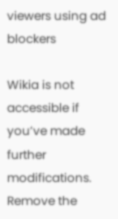viewers using ad blockers

Wikia is not accessible if you’ve made further modifications. Remove the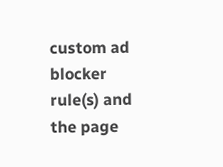custom ad blocker rule(s) and the page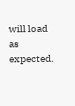will load as expected.